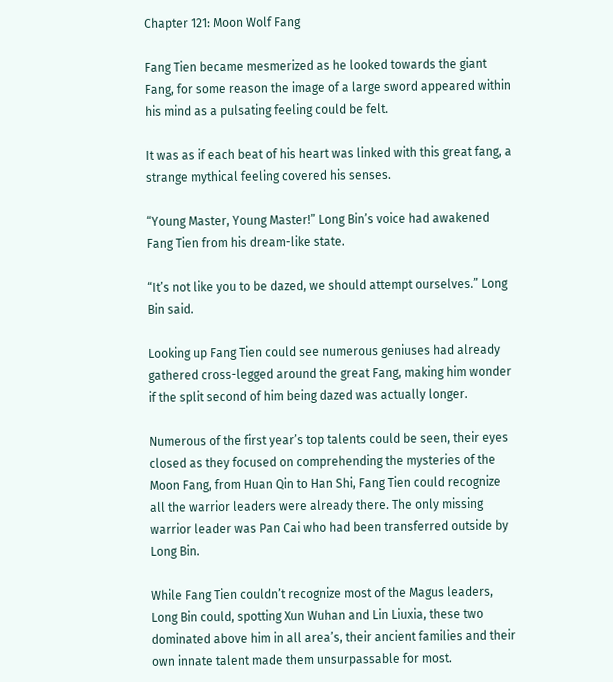Chapter 121: Moon Wolf Fang

Fang Tien became mesmerized as he looked towards the giant Fang, for some reason the image of a large sword appeared within his mind as a pulsating feeling could be felt.

It was as if each beat of his heart was linked with this great fang, a strange mythical feeling covered his senses.

“Young Master, Young Master!” Long Bin’s voice had awakened Fang Tien from his dream-like state.

“It’s not like you to be dazed, we should attempt ourselves.” Long Bin said.

Looking up Fang Tien could see numerous geniuses had already gathered cross-legged around the great Fang, making him wonder if the split second of him being dazed was actually longer.

Numerous of the first year’s top talents could be seen, their eyes closed as they focused on comprehending the mysteries of the Moon Fang, from Huan Qin to Han Shi, Fang Tien could recognize all the warrior leaders were already there. The only missing warrior leader was Pan Cai who had been transferred outside by Long Bin.

While Fang Tien couldn’t recognize most of the Magus leaders, Long Bin could, spotting Xun Wuhan and Lin Liuxia, these two dominated above him in all area’s, their ancient families and their own innate talent made them unsurpassable for most.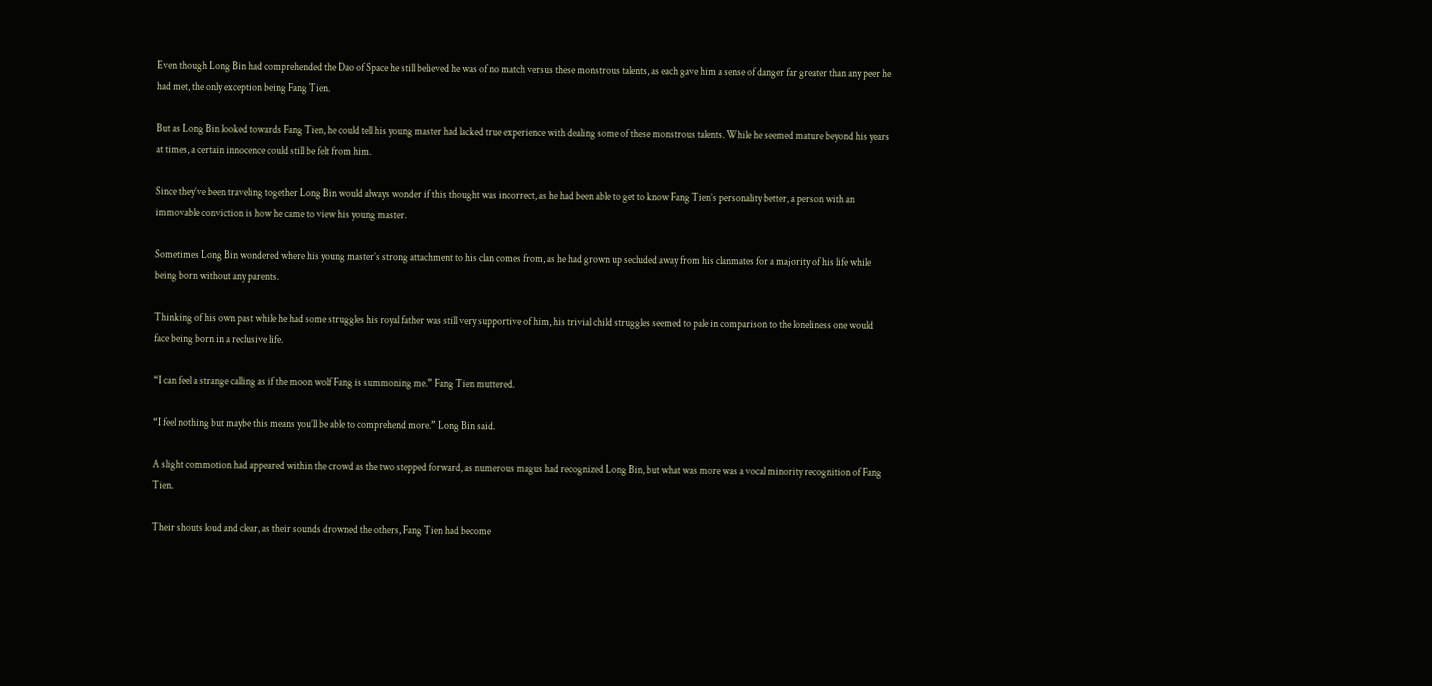Even though Long Bin had comprehended the Dao of Space he still believed he was of no match versus these monstrous talents, as each gave him a sense of danger far greater than any peer he had met, the only exception being Fang Tien.

But as Long Bin looked towards Fang Tien, he could tell his young master had lacked true experience with dealing some of these monstrous talents. While he seemed mature beyond his years at times, a certain innocence could still be felt from him.

Since they’ve been traveling together Long Bin would always wonder if this thought was incorrect, as he had been able to get to know Fang Tien’s personality better, a person with an immovable conviction is how he came to view his young master.

Sometimes Long Bin wondered where his young master’s strong attachment to his clan comes from, as he had grown up secluded away from his clanmates for a majority of his life while being born without any parents.

Thinking of his own past while he had some struggles his royal father was still very supportive of him, his trivial child struggles seemed to pale in comparison to the loneliness one would face being born in a reclusive life.

“I can feel a strange calling as if the moon wolf Fang is summoning me.” Fang Tien muttered.

“I feel nothing but maybe this means you’ll be able to comprehend more.” Long Bin said.

A slight commotion had appeared within the crowd as the two stepped forward, as numerous magus had recognized Long Bin, but what was more was a vocal minority recognition of Fang Tien.

Their shouts loud and clear, as their sounds drowned the others, Fang Tien had become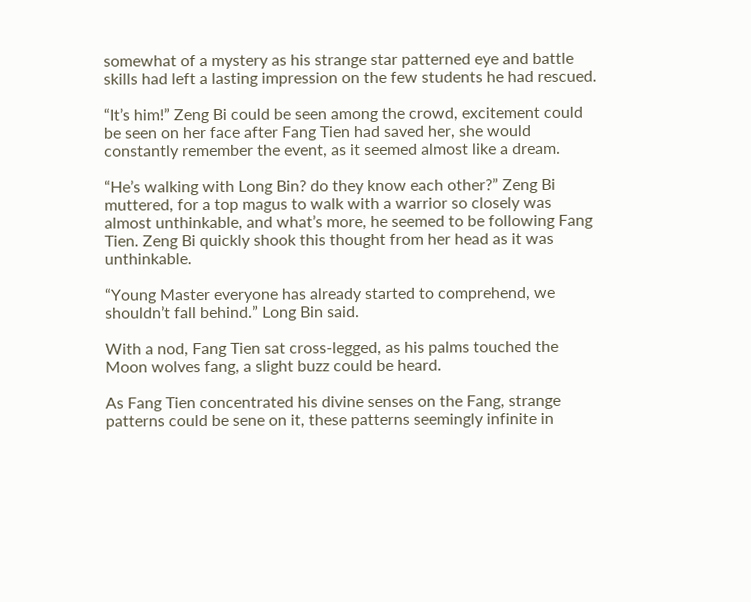somewhat of a mystery as his strange star patterned eye and battle skills had left a lasting impression on the few students he had rescued.

“It’s him!” Zeng Bi could be seen among the crowd, excitement could be seen on her face after Fang Tien had saved her, she would constantly remember the event, as it seemed almost like a dream.

“He’s walking with Long Bin? do they know each other?” Zeng Bi muttered, for a top magus to walk with a warrior so closely was almost unthinkable, and what’s more, he seemed to be following Fang Tien. Zeng Bi quickly shook this thought from her head as it was unthinkable.

“Young Master everyone has already started to comprehend, we shouldn’t fall behind.” Long Bin said.

With a nod, Fang Tien sat cross-legged, as his palms touched the Moon wolves fang, a slight buzz could be heard.

As Fang Tien concentrated his divine senses on the Fang, strange patterns could be sene on it, these patterns seemingly infinite in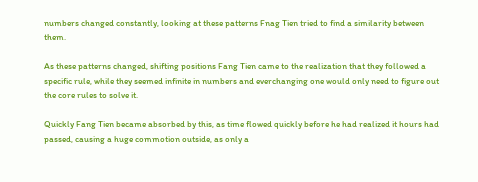numbers changed constantly, looking at these patterns Fnag Tien tried to find a similarity between them.

As these patterns changed, shifting positions Fang Tien came to the realization that they followed a specific rule, while they seemed infinite in numbers and everchanging one would only need to figure out the core rules to solve it.

Quickly Fang Tien became absorbed by this, as time flowed quickly before he had realized it hours had passed, causing a huge commotion outside, as only a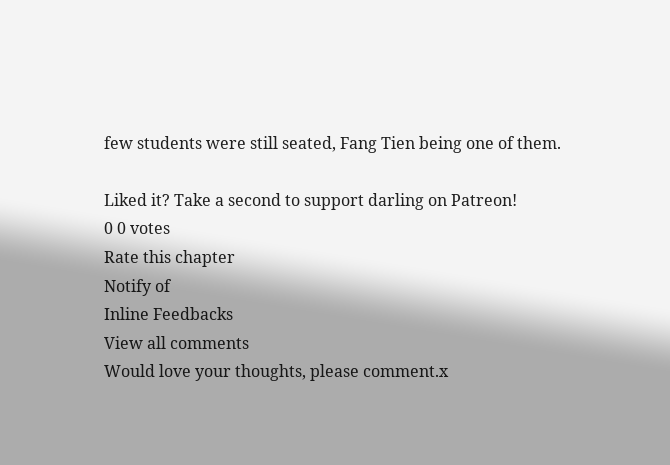few students were still seated, Fang Tien being one of them.

Liked it? Take a second to support darling on Patreon!
0 0 votes
Rate this chapter
Notify of
Inline Feedbacks
View all comments
Would love your thoughts, please comment.x